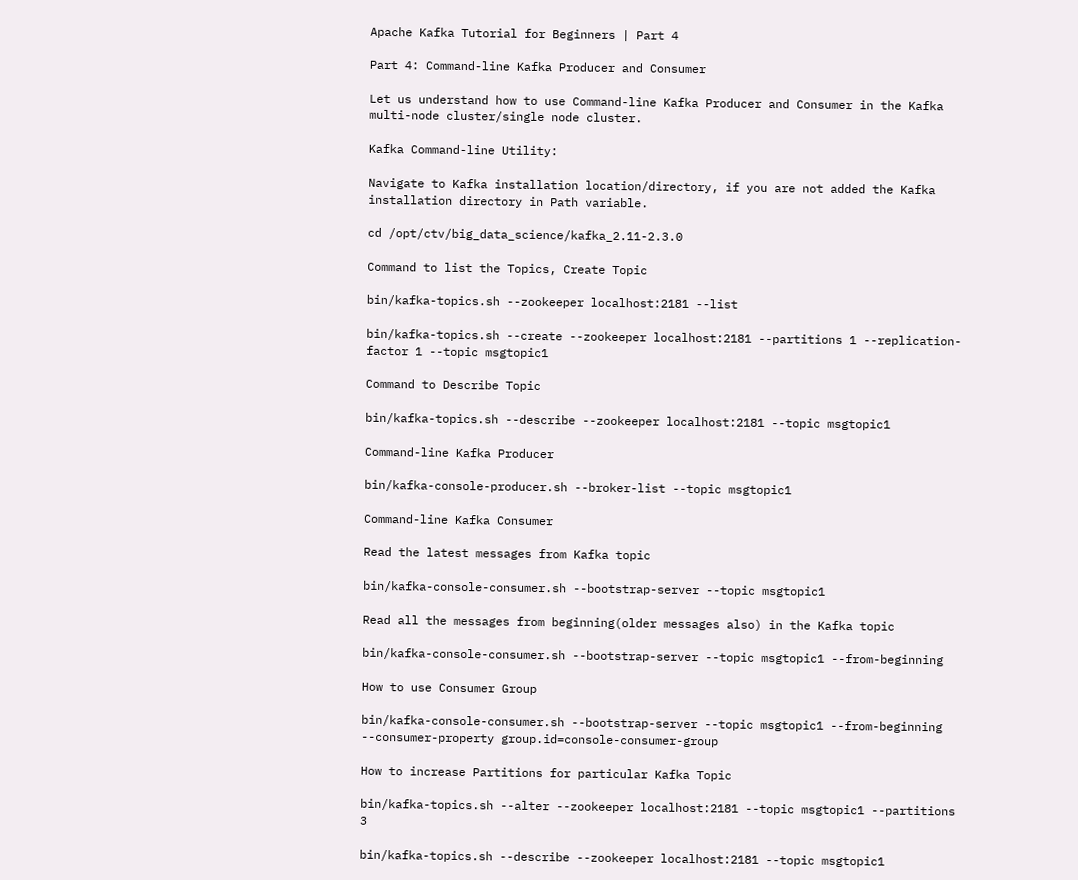Apache Kafka Tutorial for Beginners | Part 4

Part 4: Command-line Kafka Producer and Consumer

Let us understand how to use Command-line Kafka Producer and Consumer in the Kafka multi-node cluster/single node cluster.

Kafka Command-line Utility:

Navigate to Kafka installation location/directory, if you are not added the Kafka installation directory in Path variable.

cd /opt/ctv/big_data_science/kafka_2.11-2.3.0

Command to list the Topics, Create Topic

bin/kafka-topics.sh --zookeeper localhost:2181 --list

bin/kafka-topics.sh --create --zookeeper localhost:2181 --partitions 1 --replication-factor 1 --topic msgtopic1

Command to Describe Topic

bin/kafka-topics.sh --describe --zookeeper localhost:2181 --topic msgtopic1

Command-line Kafka Producer

bin/kafka-console-producer.sh --broker-list --topic msgtopic1

Command-line Kafka Consumer

Read the latest messages from Kafka topic

bin/kafka-console-consumer.sh --bootstrap-server --topic msgtopic1

Read all the messages from beginning(older messages also) in the Kafka topic

bin/kafka-console-consumer.sh --bootstrap-server --topic msgtopic1 --from-beginning

How to use Consumer Group

bin/kafka-console-consumer.sh --bootstrap-server --topic msgtopic1 --from-beginning --consumer-property group.id=console-consumer-group

How to increase Partitions for particular Kafka Topic

bin/kafka-topics.sh --alter --zookeeper localhost:2181 --topic msgtopic1 --partitions 3

bin/kafka-topics.sh --describe --zookeeper localhost:2181 --topic msgtopic1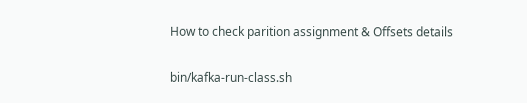How to check parition assignment & Offsets details

bin/kafka-run-class.sh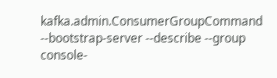kafka.admin.ConsumerGroupCommand --bootstrap-server --describe --group console-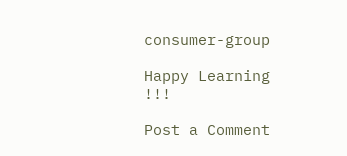consumer-group

Happy Learning !!!

Post a Comment